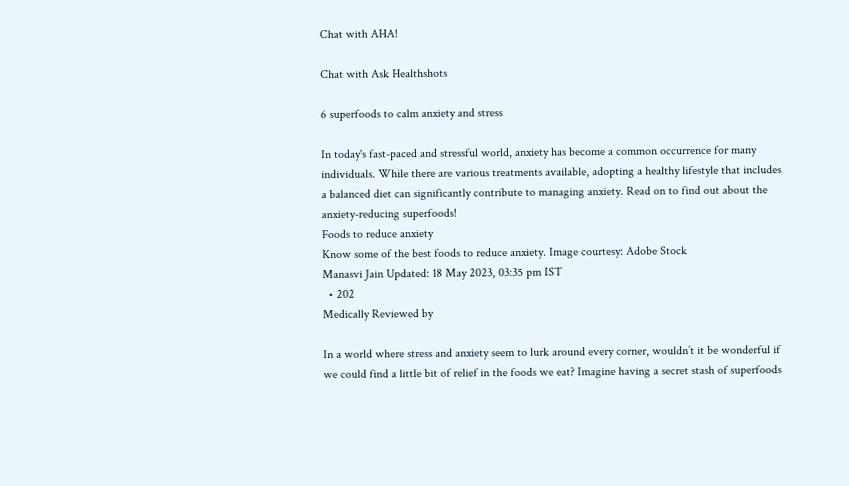Chat with AHA!

Chat with Ask Healthshots

6 superfoods to calm anxiety and stress

In today's fast-paced and stressful world, anxiety has become a common occurrence for many individuals. While there are various treatments available, adopting a healthy lifestyle that includes a balanced diet can significantly contribute to managing anxiety. Read on to find out about the anxiety-reducing superfoods!
Foods to reduce anxiety
Know some of the best foods to reduce anxiety. Image courtesy: Adobe Stock
Manasvi Jain Updated: 18 May 2023, 03:35 pm IST
  • 202
Medically Reviewed by

In a world where stress and anxiety seem to lurk around every corner, wouldn’t it be wonderful if we could find a little bit of relief in the foods we eat? Imagine having a secret stash of superfoods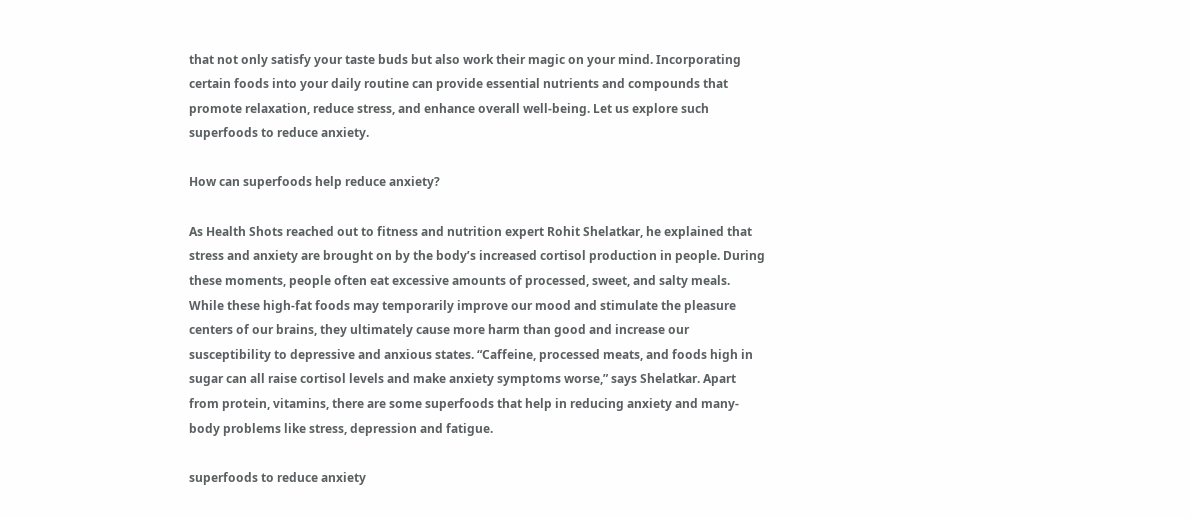that not only satisfy your taste buds but also work their magic on your mind. Incorporating certain foods into your daily routine can provide essential nutrients and compounds that promote relaxation, reduce stress, and enhance overall well-being. Let us explore such superfoods to reduce anxiety.

How can superfoods help reduce anxiety?

As Health Shots reached out to fitness and nutrition expert Rohit Shelatkar, he explained that stress and anxiety are brought on by the body’s increased cortisol production in people. During these moments, people often eat excessive amounts of processed, sweet, and salty meals. While these high-fat foods may temporarily improve our mood and stimulate the pleasure centers of our brains, they ultimately cause more harm than good and increase our susceptibility to depressive and anxious states. “Caffeine, processed meats, and foods high in sugar can all raise cortisol levels and make anxiety symptoms worse,” says Shelatkar. Apart from protein, vitamins, there are some superfoods that help in reducing anxiety and many-body problems like stress, depression and fatigue.

superfoods to reduce anxiety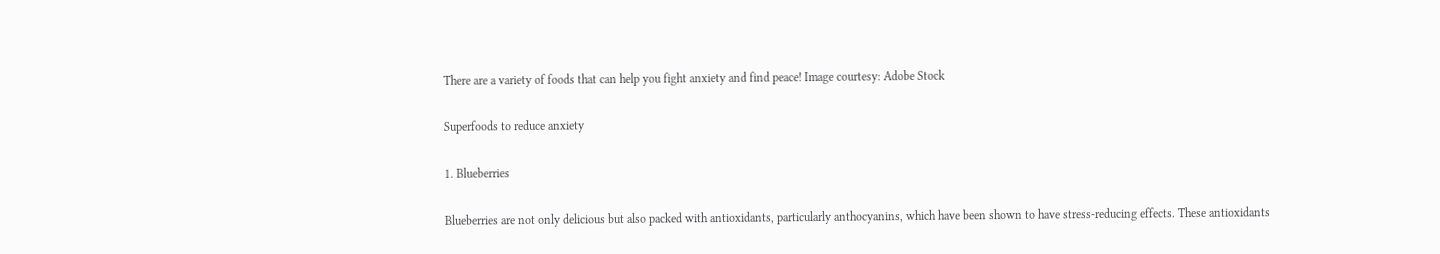There are a variety of foods that can help you fight anxiety and find peace! Image courtesy: Adobe Stock

Superfoods to reduce anxiety

1. Blueberries

Blueberries are not only delicious but also packed with antioxidants, particularly anthocyanins, which have been shown to have stress-reducing effects. These antioxidants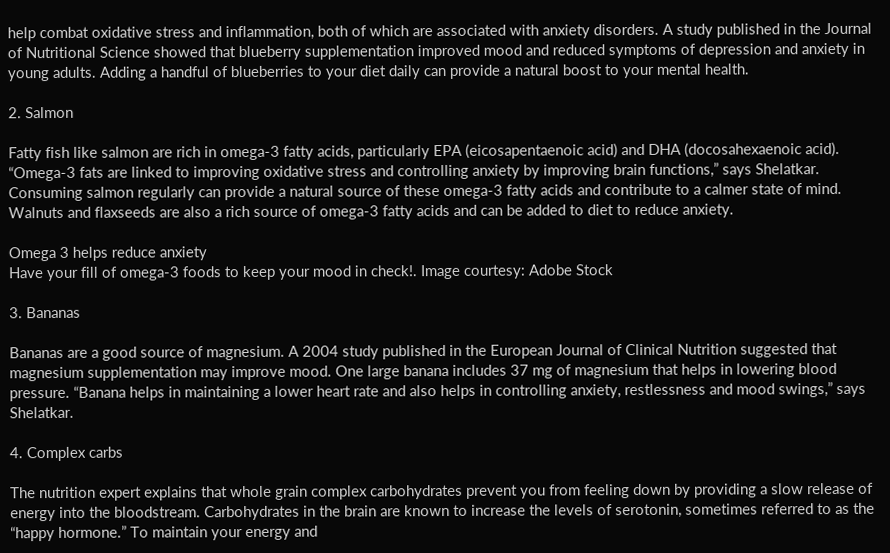help combat oxidative stress and inflammation, both of which are associated with anxiety disorders. A study published in the Journal of Nutritional Science showed that blueberry supplementation improved mood and reduced symptoms of depression and anxiety in young adults. Adding a handful of blueberries to your diet daily can provide a natural boost to your mental health.

2. Salmon

Fatty fish like salmon are rich in omega-3 fatty acids, particularly EPA (eicosapentaenoic acid) and DHA (docosahexaenoic acid). “Omega-3 fats are linked to improving oxidative stress and controlling anxiety by improving brain functions,” says Shelatkar. Consuming salmon regularly can provide a natural source of these omega-3 fatty acids and contribute to a calmer state of mind. Walnuts and flaxseeds are also a rich source of omega-3 fatty acids and can be added to diet to reduce anxiety.

Omega 3 helps reduce anxiety
Have your fill of omega-3 foods to keep your mood in check!. Image courtesy: Adobe Stock

3. Bananas

Bananas are a good source of magnesium. A 2004 study published in the European Journal of Clinical Nutrition suggested that magnesium supplementation may improve mood. One large banana includes 37 mg of magnesium that helps in lowering blood pressure. “Banana helps in maintaining a lower heart rate and also helps in controlling anxiety, restlessness and mood swings,” says Shelatkar.

4. Complex carbs

The nutrition expert explains that whole grain complex carbohydrates prevent you from feeling down by providing a slow release of energy into the bloodstream. Carbohydrates in the brain are known to increase the levels of serotonin, sometimes referred to as the “happy hormone.” To maintain your energy and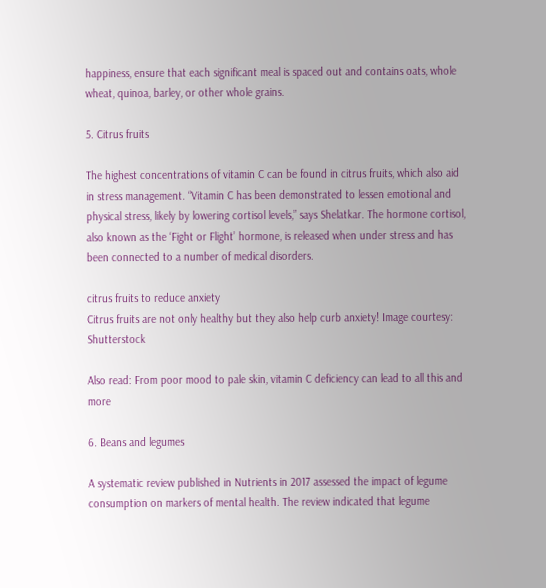happiness, ensure that each significant meal is spaced out and contains oats, whole wheat, quinoa, barley, or other whole grains.

5. Citrus fruits

The highest concentrations of vitamin C can be found in citrus fruits, which also aid in stress management. “Vitamin C has been demonstrated to lessen emotional and physical stress, likely by lowering cortisol levels,” says Shelatkar. The hormone cortisol, also known as the ‘Fight or Flight’ hormone, is released when under stress and has been connected to a number of medical disorders.

citrus fruits to reduce anxiety
Citrus fruits are not only healthy but they also help curb anxiety! Image courtesy: Shutterstock

Also read: From poor mood to pale skin, vitamin C deficiency can lead to all this and more

6. Beans and legumes

A systematic review published in Nutrients in 2017 assessed the impact of legume consumption on markers of mental health. The review indicated that legume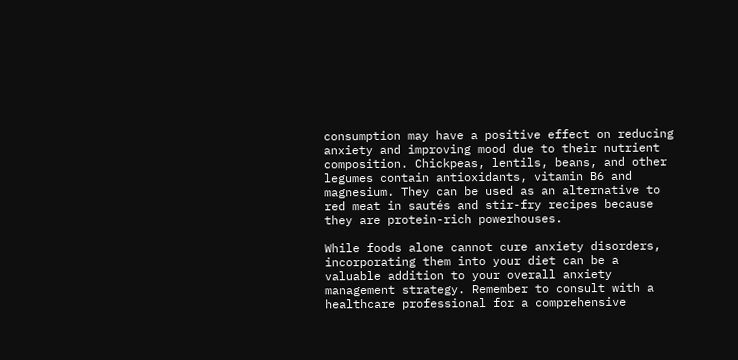consumption may have a positive effect on reducing anxiety and improving mood due to their nutrient composition. Chickpeas, lentils, beans, and other legumes contain antioxidants, vitamin B6 and magnesium. They can be used as an alternative to red meat in sautés and stir-fry recipes because they are protein-rich powerhouses.

While foods alone cannot cure anxiety disorders, incorporating them into your diet can be a valuable addition to your overall anxiety management strategy. Remember to consult with a healthcare professional for a comprehensive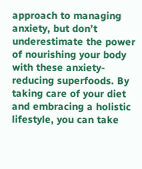approach to managing anxiety, but don’t underestimate the power of nourishing your body with these anxiety-reducing superfoods. By taking care of your diet and embracing a holistic lifestyle, you can take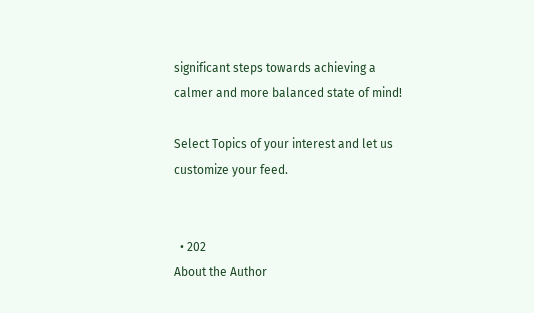significant steps towards achieving a calmer and more balanced state of mind!

Select Topics of your interest and let us customize your feed.


  • 202
About the Author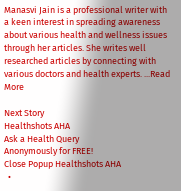Manasvi Jain is a professional writer with a keen interest in spreading awareness about various health and wellness issues through her articles. She writes well researched articles by connecting with various doctors and health experts. ...Read More

Next Story
Healthshots AHA
Ask a Health Query
Anonymously for FREE!
Close Popup Healthshots AHA
  •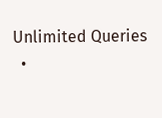Unlimited Queries
  •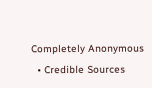Completely Anonymous
  • Credible Sources